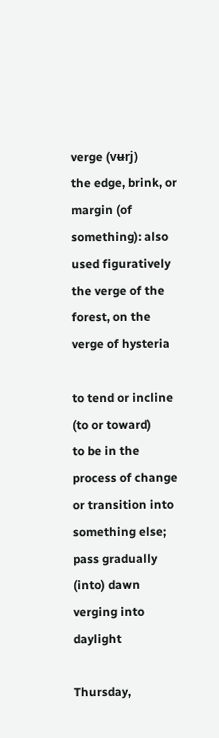verge (vʉrj)
the edge, brink, or margin (of something): also used figuratively the verge of the forest, on the verge of hysteria

to tend or incline (to or toward)
to be in the process of change or transition into something else; pass gradually (into) dawn verging into daylight

Thursday,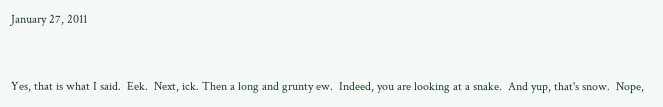January 27, 2011


Yes, that is what I said.  Eek.  Next, ick. Then a long and grunty ew.  Indeed, you are looking at a snake.  And yup, that's snow.  Nope,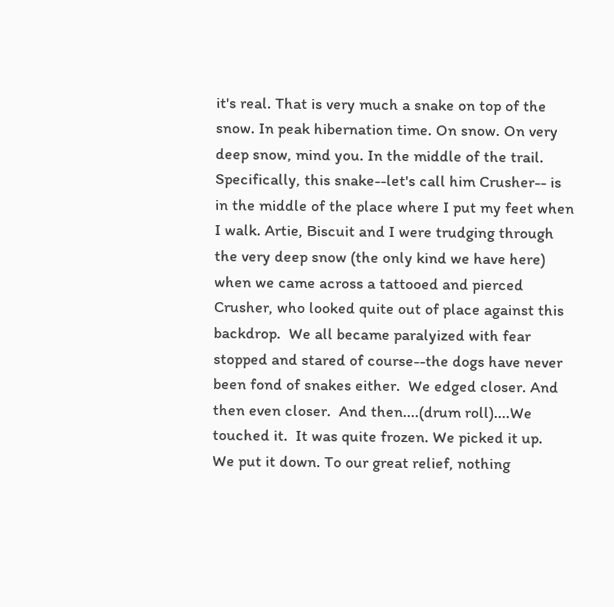it's real. That is very much a snake on top of the snow. In peak hibernation time. On snow. On very deep snow, mind you. In the middle of the trail.  Specifically, this snake--let's call him Crusher-- is in the middle of the place where I put my feet when I walk. Artie, Biscuit and I were trudging through the very deep snow (the only kind we have here) when we came across a tattooed and pierced Crusher, who looked quite out of place against this backdrop.  We all became paralyized with fear stopped and stared of course--the dogs have never been fond of snakes either.  We edged closer. And then even closer.  And then....(drum roll)....We touched it.  It was quite frozen. We picked it up.  We put it down. To our great relief, nothing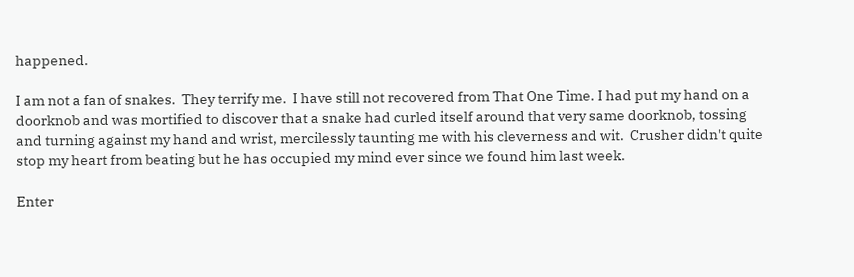happened.

I am not a fan of snakes.  They terrify me.  I have still not recovered from That One Time. I had put my hand on a doorknob and was mortified to discover that a snake had curled itself around that very same doorknob, tossing and turning against my hand and wrist, mercilessly taunting me with his cleverness and wit.  Crusher didn't quite stop my heart from beating but he has occupied my mind ever since we found him last week.

Enter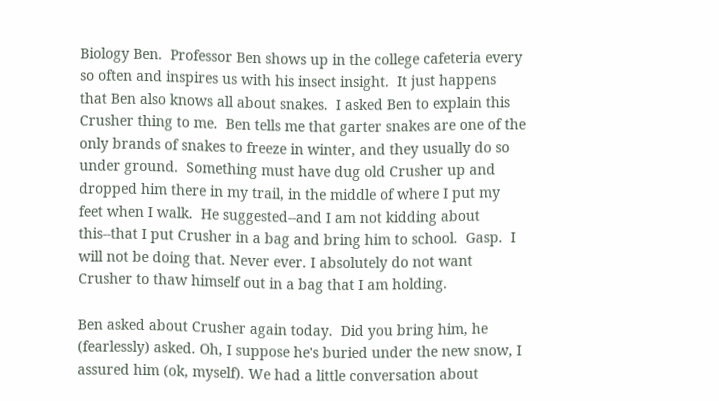Biology Ben.  Professor Ben shows up in the college cafeteria every so often and inspires us with his insect insight.  It just happens that Ben also knows all about snakes.  I asked Ben to explain this Crusher thing to me.  Ben tells me that garter snakes are one of the only brands of snakes to freeze in winter, and they usually do so under ground.  Something must have dug old Crusher up and dropped him there in my trail, in the middle of where I put my feet when I walk.  He suggested--and I am not kidding about this--that I put Crusher in a bag and bring him to school.  Gasp.  I will not be doing that. Never ever. I absolutely do not want Crusher to thaw himself out in a bag that I am holding.

Ben asked about Crusher again today.  Did you bring him, he (fearlessly) asked. Oh, I suppose he's buried under the new snow, I assured him (ok, myself). We had a little conversation about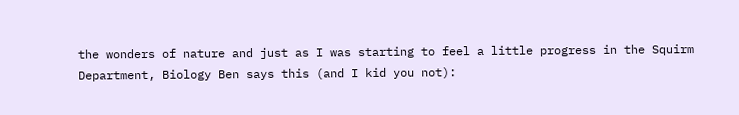the wonders of nature and just as I was starting to feel a little progress in the Squirm Department, Biology Ben says this (and I kid you not):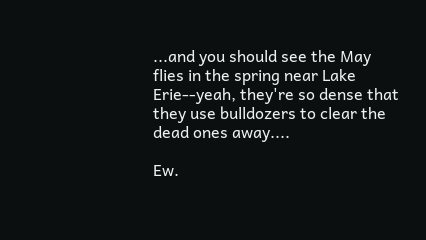...and you should see the May flies in the spring near Lake Erie--yeah, they're so dense that they use bulldozers to clear the dead ones away....

Ew.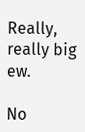Really, really big ew.

No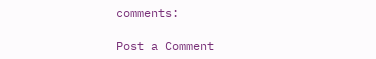comments:

Post a Comment